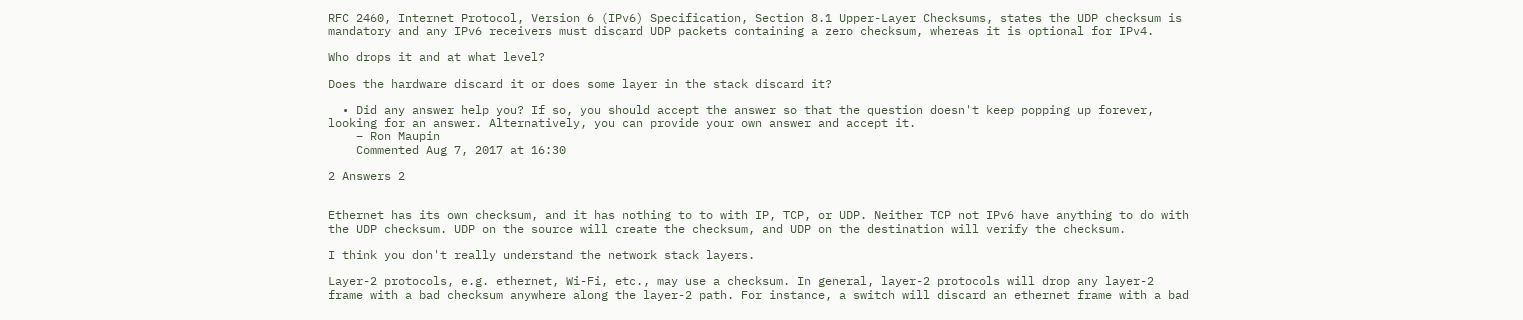RFC 2460, Internet Protocol, Version 6 (IPv6) Specification, Section 8.1 Upper-Layer Checksums, states the UDP checksum is mandatory and any IPv6 receivers must discard UDP packets containing a zero checksum, whereas it is optional for IPv4.

Who drops it and at what level?

Does the hardware discard it or does some layer in the stack discard it?

  • Did any answer help you? If so, you should accept the answer so that the question doesn't keep popping up forever, looking for an answer. Alternatively, you can provide your own answer and accept it.
    – Ron Maupin
    Commented Aug 7, 2017 at 16:30

2 Answers 2


Ethernet has its own checksum, and it has nothing to to with IP, TCP, or UDP. Neither TCP not IPv6 have anything to do with the UDP checksum. UDP on the source will create the checksum, and UDP on the destination will verify the checksum.

I think you don't really understand the network stack layers.

Layer-2 protocols, e.g. ethernet, Wi-Fi, etc., may use a checksum. In general, layer-2 protocols will drop any layer-2 frame with a bad checksum anywhere along the layer-2 path. For instance, a switch will discard an ethernet frame with a bad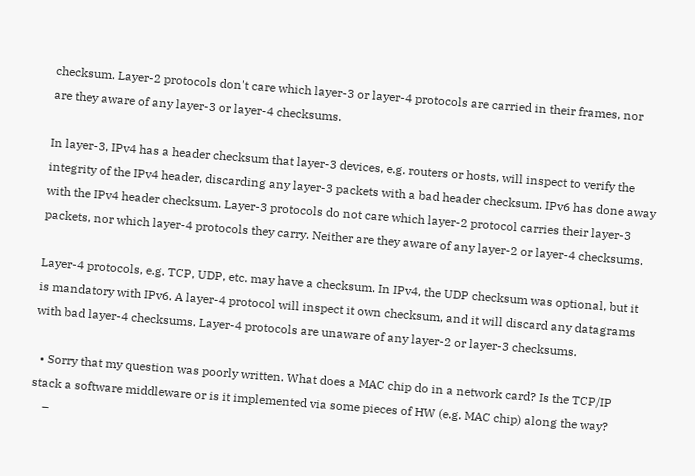checksum. Layer-2 protocols don't care which layer-3 or layer-4 protocols are carried in their frames, nor are they aware of any layer-3 or layer-4 checksums.

In layer-3, IPv4 has a header checksum that layer-3 devices, e.g. routers or hosts, will inspect to verify the integrity of the IPv4 header, discarding any layer-3 packets with a bad header checksum. IPv6 has done away with the IPv4 header checksum. Layer-3 protocols do not care which layer-2 protocol carries their layer-3 packets, nor which layer-4 protocols they carry. Neither are they aware of any layer-2 or layer-4 checksums.

Layer-4 protocols, e.g. TCP, UDP, etc. may have a checksum. In IPv4, the UDP checksum was optional, but it is mandatory with IPv6. A layer-4 protocol will inspect it own checksum, and it will discard any datagrams with bad layer-4 checksums. Layer-4 protocols are unaware of any layer-2 or layer-3 checksums.

  • Sorry that my question was poorly written. What does a MAC chip do in a network card? Is the TCP/IP stack a software middleware or is it implemented via some pieces of HW (e.g. MAC chip) along the way?
    –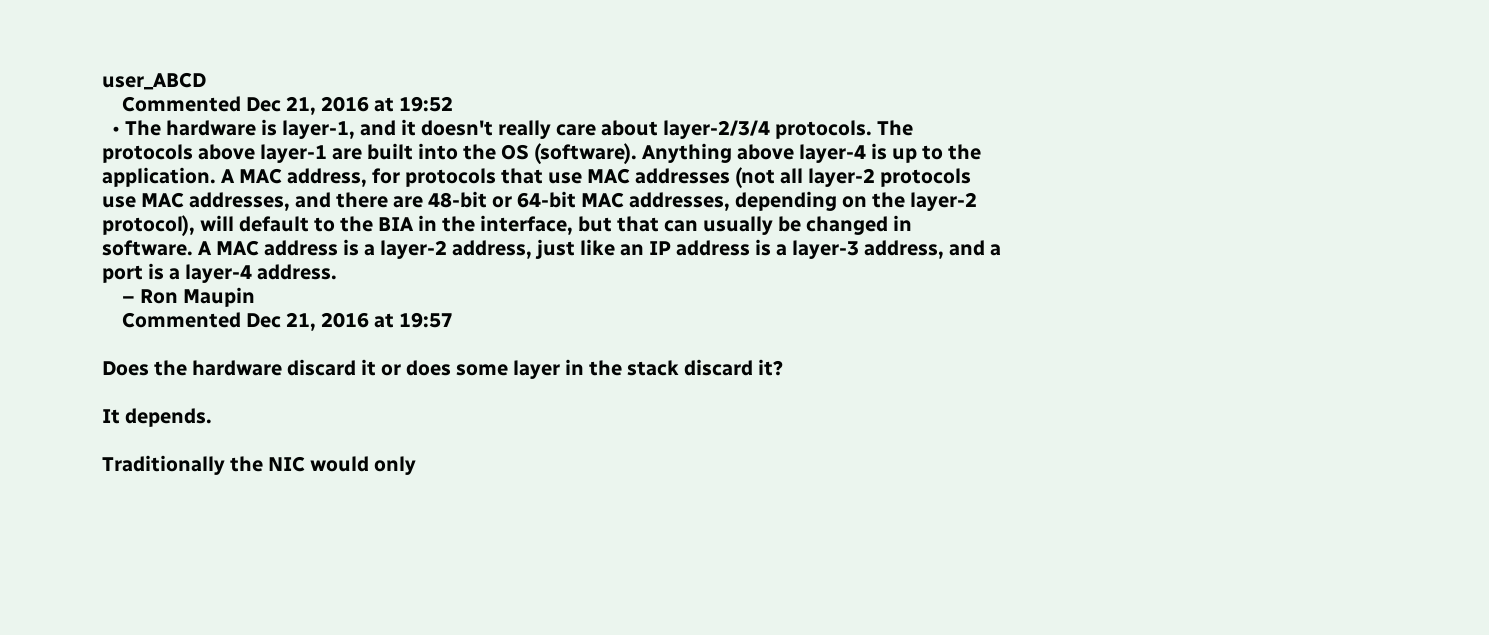user_ABCD
    Commented Dec 21, 2016 at 19:52
  • The hardware is layer-1, and it doesn't really care about layer-2/3/4 protocols. The protocols above layer-1 are built into the OS (software). Anything above layer-4 is up to the application. A MAC address, for protocols that use MAC addresses (not all layer-2 protocols use MAC addresses, and there are 48-bit or 64-bit MAC addresses, depending on the layer-2 protocol), will default to the BIA in the interface, but that can usually be changed in software. A MAC address is a layer-2 address, just like an IP address is a layer-3 address, and a port is a layer-4 address.
    – Ron Maupin
    Commented Dec 21, 2016 at 19:57

Does the hardware discard it or does some layer in the stack discard it?

It depends.

Traditionally the NIC would only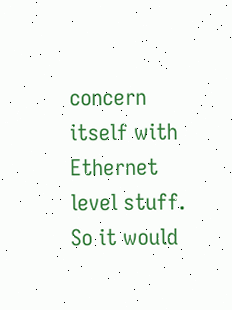concern itself with Ethernet level stuff. So it would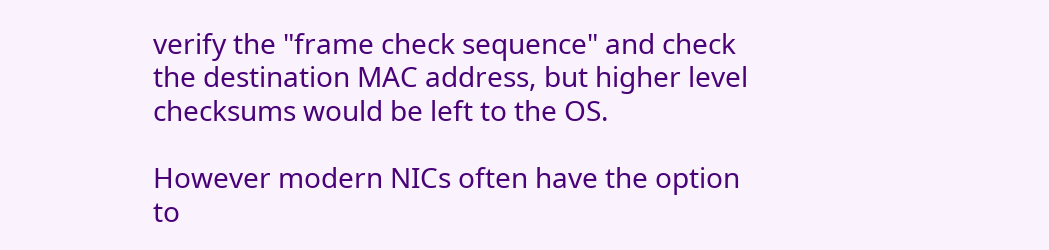verify the "frame check sequence" and check the destination MAC address, but higher level checksums would be left to the OS.

However modern NICs often have the option to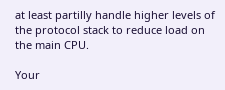at least partilly handle higher levels of the protocol stack to reduce load on the main CPU.

Your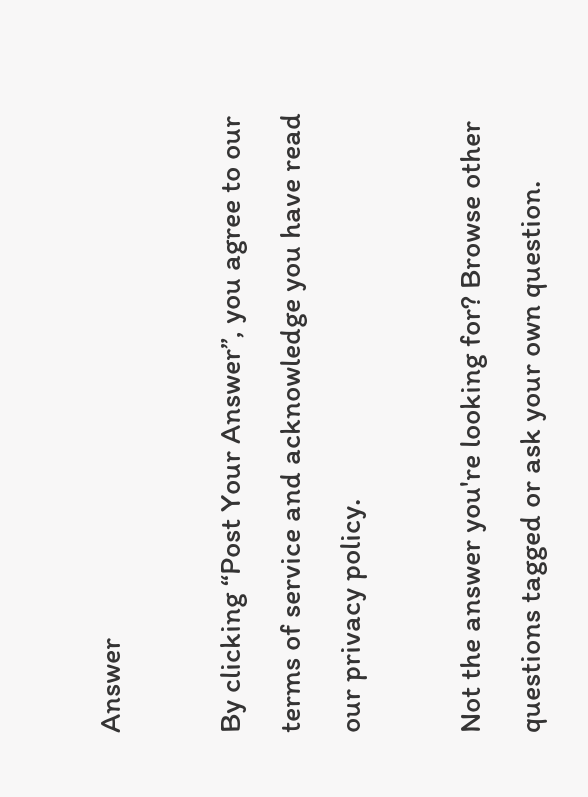Answer

By clicking “Post Your Answer”, you agree to our terms of service and acknowledge you have read our privacy policy.

Not the answer you're looking for? Browse other questions tagged or ask your own question.